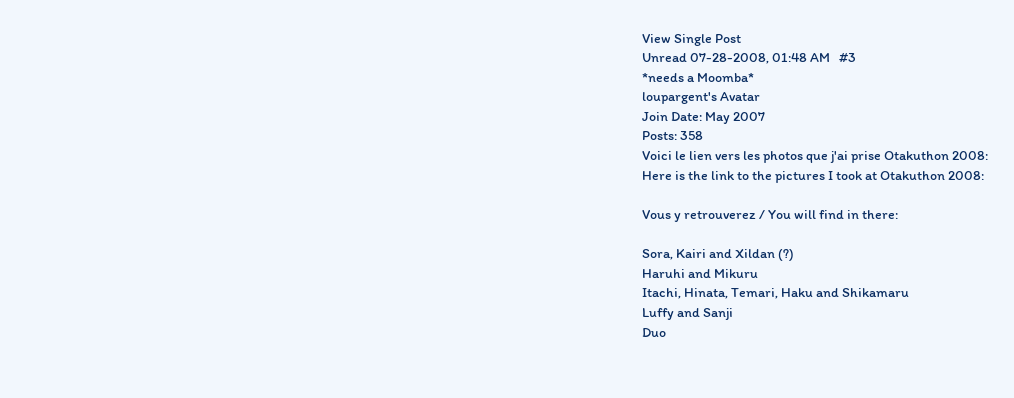View Single Post
Unread 07-28-2008, 01:48 AM   #3
*needs a Moomba*
loupargent's Avatar
Join Date: May 2007
Posts: 358
Voici le lien vers les photos que j'ai prise Otakuthon 2008:
Here is the link to the pictures I took at Otakuthon 2008:

Vous y retrouverez / You will find in there:

Sora, Kairi and Xildan (?)
Haruhi and Mikuru
Itachi, Hinata, Temari, Haku and Shikamaru
Luffy and Sanji
Duo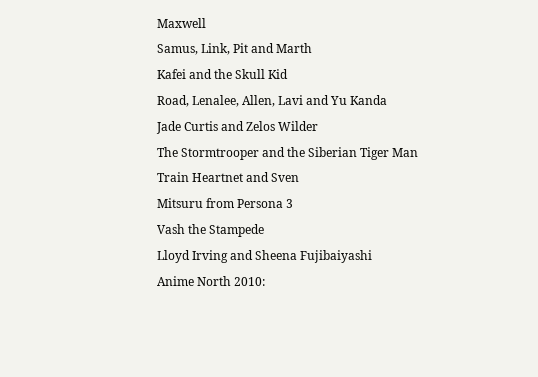Maxwell
Samus, Link, Pit and Marth
Kafei and the Skull Kid
Road, Lenalee, Allen, Lavi and Yu Kanda
Jade Curtis and Zelos Wilder
The Stormtrooper and the Siberian Tiger Man
Train Heartnet and Sven
Mitsuru from Persona 3
Vash the Stampede
Lloyd Irving and Sheena Fujibaiyashi
Anime North 2010: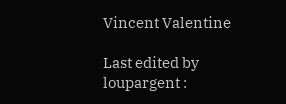Vincent Valentine

Last edited by loupargent :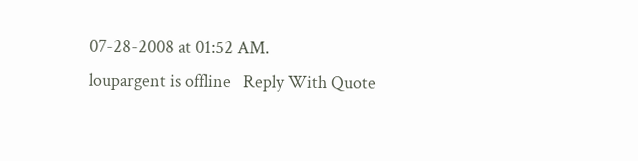07-28-2008 at 01:52 AM.
loupargent is offline   Reply With Quote